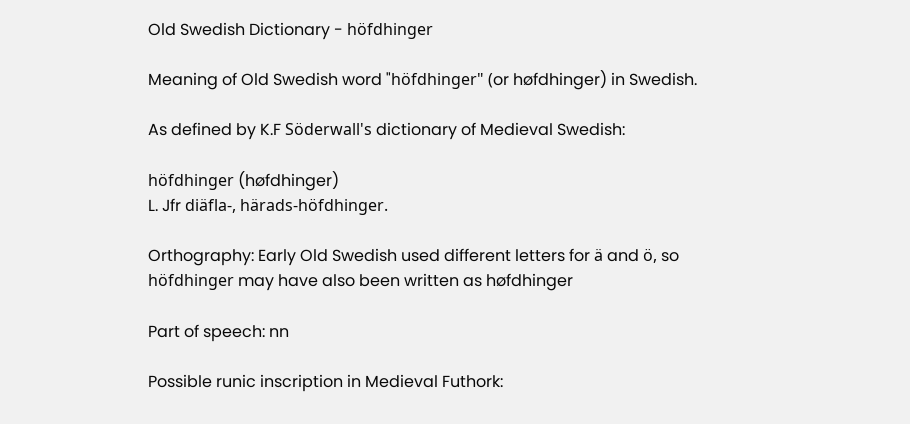Old Swedish Dictionary - höfdhinger

Meaning of Old Swedish word "höfdhinger" (or høfdhinger) in Swedish.

As defined by K.F Söderwall's dictionary of Medieval Swedish:

höfdhinger (høfdhinger)
L. Jfr diäfla-, härads-höfdhinger.

Orthography: Early Old Swedish used different letters for ä and ö, so höfdhinger may have also been written as høfdhinger

Part of speech: nn

Possible runic inscription in Medieval Futhork: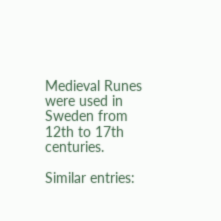Medieval Runes were used in Sweden from 12th to 17th centuries.

Similar entries: